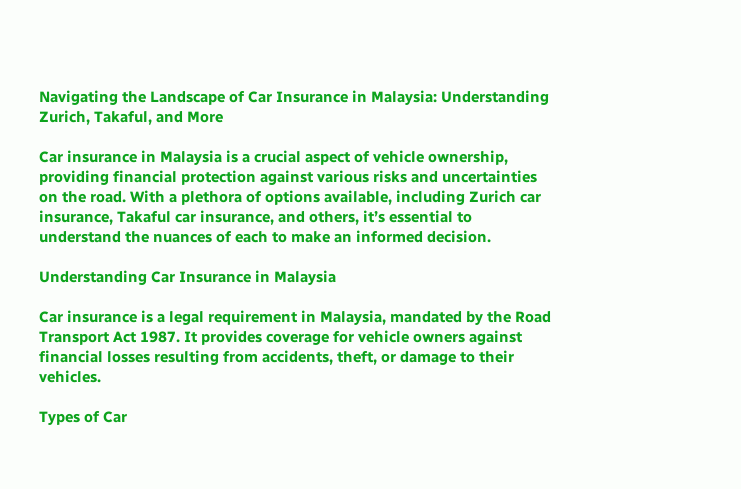Navigating the Landscape of Car Insurance in Malaysia: Understanding Zurich, Takaful, and More

Car insurance in Malaysia is a crucial aspect of vehicle ownership, providing financial protection against various risks and uncertainties on the road. With a plethora of options available, including Zurich car insurance, Takaful car insurance, and others, it’s essential to understand the nuances of each to make an informed decision.

Understanding Car Insurance in Malaysia

Car insurance is a legal requirement in Malaysia, mandated by the Road Transport Act 1987. It provides coverage for vehicle owners against financial losses resulting from accidents, theft, or damage to their vehicles.

Types of Car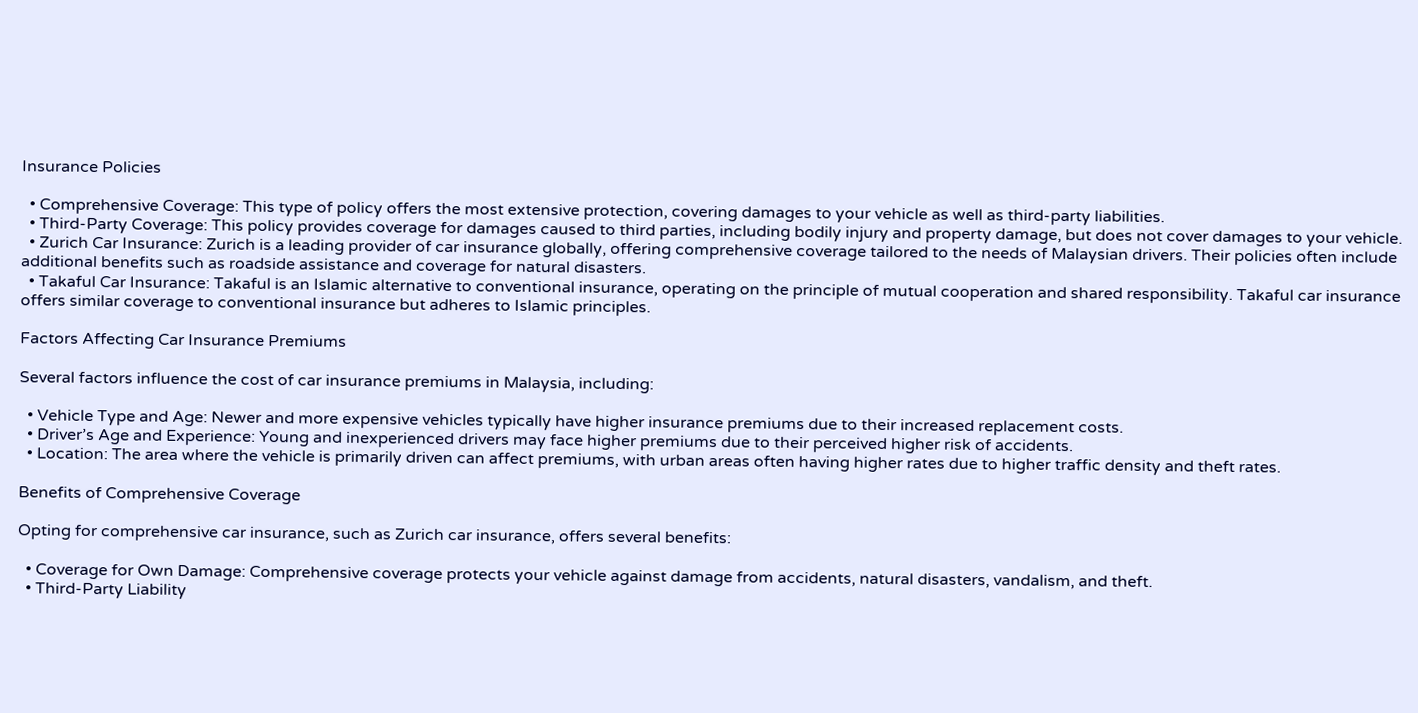Insurance Policies

  • Comprehensive Coverage: This type of policy offers the most extensive protection, covering damages to your vehicle as well as third-party liabilities.
  • Third-Party Coverage: This policy provides coverage for damages caused to third parties, including bodily injury and property damage, but does not cover damages to your vehicle.
  • Zurich Car Insurance: Zurich is a leading provider of car insurance globally, offering comprehensive coverage tailored to the needs of Malaysian drivers. Their policies often include additional benefits such as roadside assistance and coverage for natural disasters.
  • Takaful Car Insurance: Takaful is an Islamic alternative to conventional insurance, operating on the principle of mutual cooperation and shared responsibility. Takaful car insurance offers similar coverage to conventional insurance but adheres to Islamic principles.

Factors Affecting Car Insurance Premiums

Several factors influence the cost of car insurance premiums in Malaysia, including:

  • Vehicle Type and Age: Newer and more expensive vehicles typically have higher insurance premiums due to their increased replacement costs.
  • Driver’s Age and Experience: Young and inexperienced drivers may face higher premiums due to their perceived higher risk of accidents.
  • Location: The area where the vehicle is primarily driven can affect premiums, with urban areas often having higher rates due to higher traffic density and theft rates.

Benefits of Comprehensive Coverage

Opting for comprehensive car insurance, such as Zurich car insurance, offers several benefits:

  • Coverage for Own Damage: Comprehensive coverage protects your vehicle against damage from accidents, natural disasters, vandalism, and theft.
  • Third-Party Liability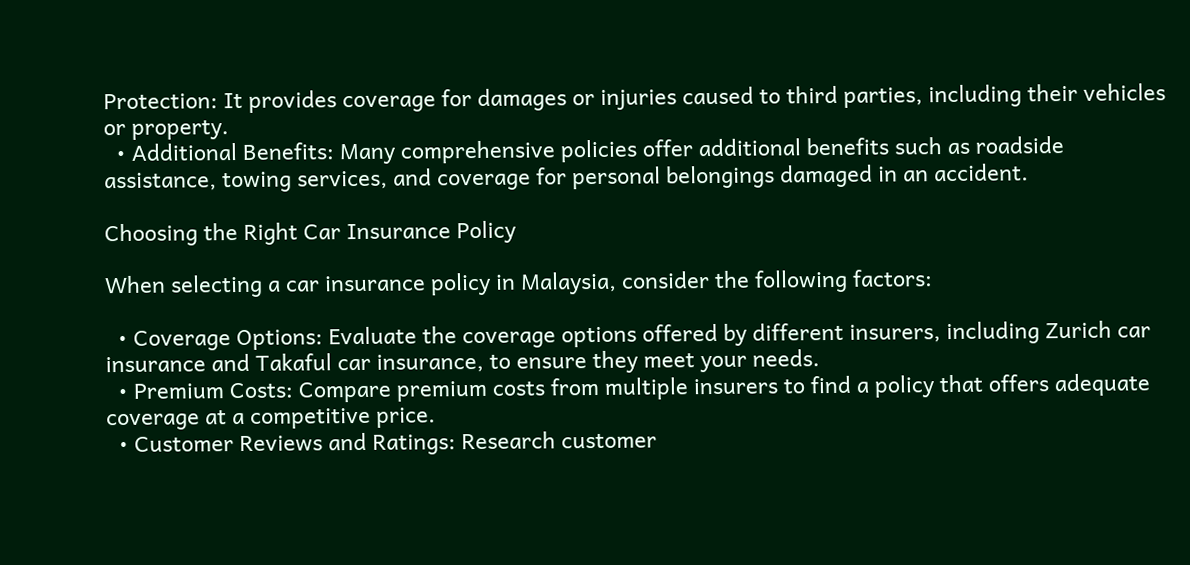Protection: It provides coverage for damages or injuries caused to third parties, including their vehicles or property.
  • Additional Benefits: Many comprehensive policies offer additional benefits such as roadside assistance, towing services, and coverage for personal belongings damaged in an accident.

Choosing the Right Car Insurance Policy

When selecting a car insurance policy in Malaysia, consider the following factors:

  • Coverage Options: Evaluate the coverage options offered by different insurers, including Zurich car insurance and Takaful car insurance, to ensure they meet your needs.
  • Premium Costs: Compare premium costs from multiple insurers to find a policy that offers adequate coverage at a competitive price.
  • Customer Reviews and Ratings: Research customer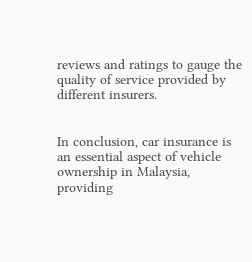reviews and ratings to gauge the quality of service provided by different insurers.


In conclusion, car insurance is an essential aspect of vehicle ownership in Malaysia, providing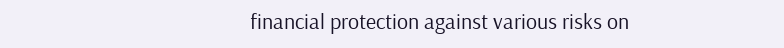financial protection against various risks on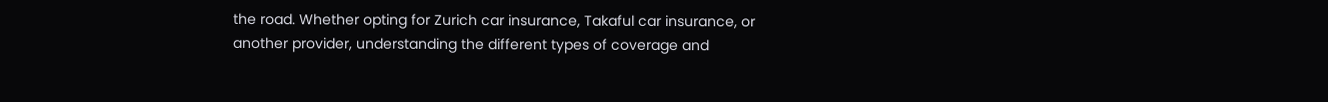the road. Whether opting for Zurich car insurance, Takaful car insurance, or another provider, understanding the different types of coverage and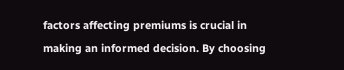factors affecting premiums is crucial in making an informed decision. By choosing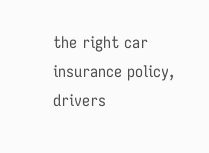the right car insurance policy, drivers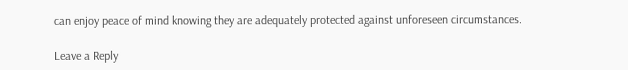can enjoy peace of mind knowing they are adequately protected against unforeseen circumstances.

Leave a Reply